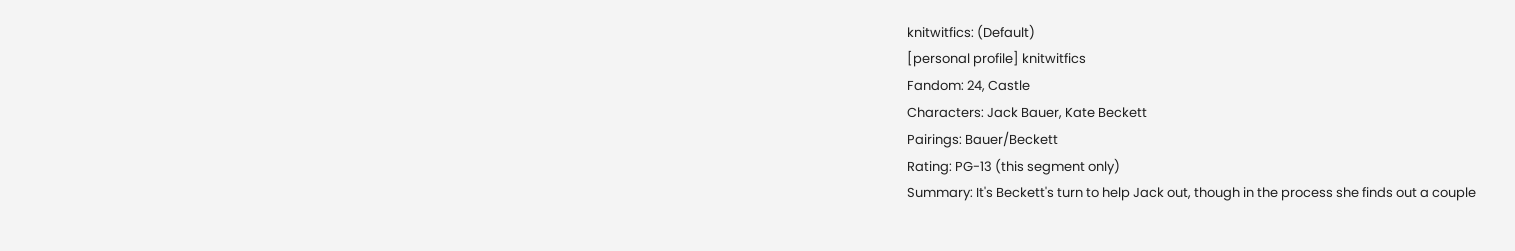knitwitfics: (Default)
[personal profile] knitwitfics
Fandom: 24, Castle
Characters: Jack Bauer, Kate Beckett
Pairings: Bauer/Beckett
Rating: PG-13 (this segment only)
Summary: It's Beckett's turn to help Jack out, though in the process she finds out a couple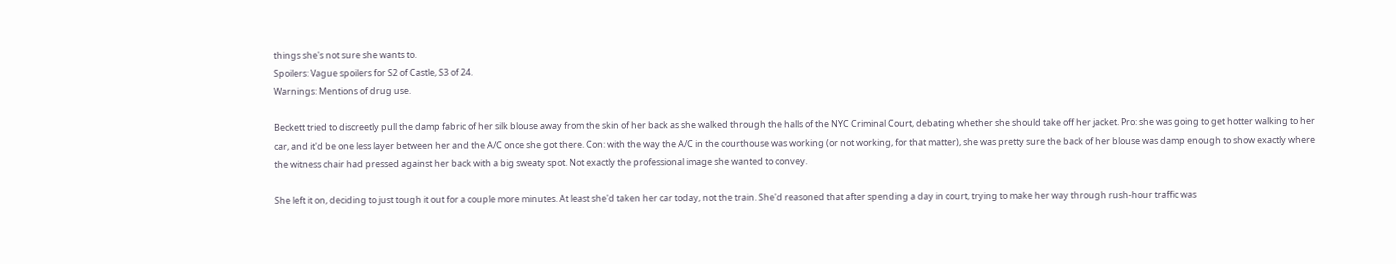things she's not sure she wants to.
Spoilers: Vague spoilers for S2 of Castle, S3 of 24.
Warnings: Mentions of drug use.

Beckett tried to discreetly pull the damp fabric of her silk blouse away from the skin of her back as she walked through the halls of the NYC Criminal Court, debating whether she should take off her jacket. Pro: she was going to get hotter walking to her car, and it'd be one less layer between her and the A/C once she got there. Con: with the way the A/C in the courthouse was working (or not working, for that matter), she was pretty sure the back of her blouse was damp enough to show exactly where the witness chair had pressed against her back with a big sweaty spot. Not exactly the professional image she wanted to convey.

She left it on, deciding to just tough it out for a couple more minutes. At least she'd taken her car today, not the train. She'd reasoned that after spending a day in court, trying to make her way through rush-hour traffic was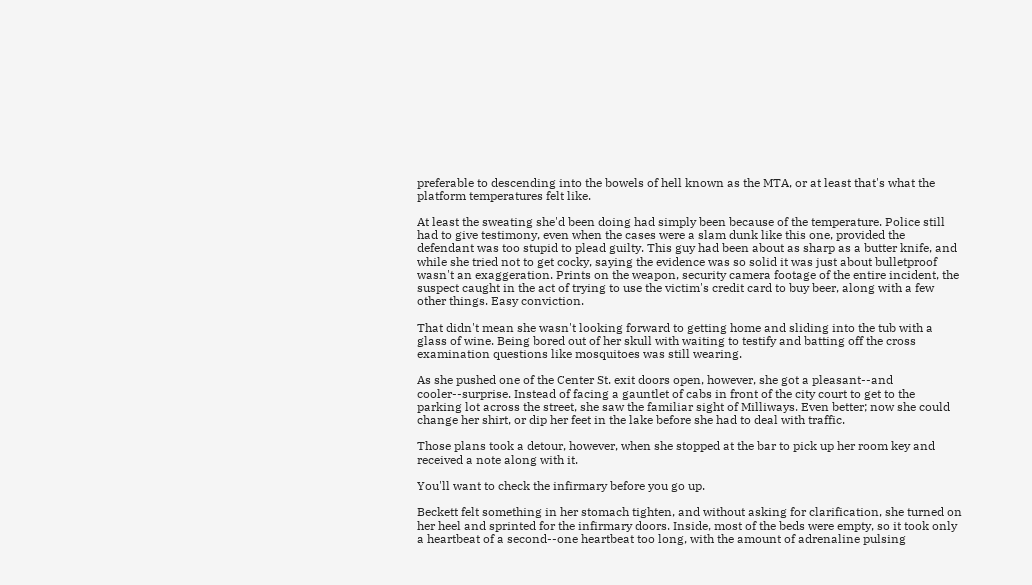preferable to descending into the bowels of hell known as the MTA, or at least that's what the platform temperatures felt like.

At least the sweating she'd been doing had simply been because of the temperature. Police still had to give testimony, even when the cases were a slam dunk like this one, provided the defendant was too stupid to plead guilty. This guy had been about as sharp as a butter knife, and while she tried not to get cocky, saying the evidence was so solid it was just about bulletproof wasn't an exaggeration. Prints on the weapon, security camera footage of the entire incident, the suspect caught in the act of trying to use the victim's credit card to buy beer, along with a few other things. Easy conviction.

That didn't mean she wasn't looking forward to getting home and sliding into the tub with a glass of wine. Being bored out of her skull with waiting to testify and batting off the cross examination questions like mosquitoes was still wearing.

As she pushed one of the Center St. exit doors open, however, she got a pleasant--and cooler--surprise. Instead of facing a gauntlet of cabs in front of the city court to get to the parking lot across the street, she saw the familiar sight of Milliways. Even better; now she could change her shirt, or dip her feet in the lake before she had to deal with traffic.

Those plans took a detour, however, when she stopped at the bar to pick up her room key and received a note along with it.

You'll want to check the infirmary before you go up.

Beckett felt something in her stomach tighten, and without asking for clarification, she turned on her heel and sprinted for the infirmary doors. Inside, most of the beds were empty, so it took only a heartbeat of a second--one heartbeat too long, with the amount of adrenaline pulsing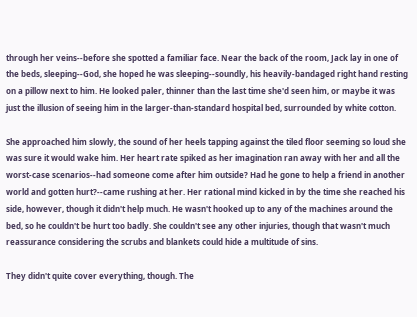through her veins--before she spotted a familiar face. Near the back of the room, Jack lay in one of the beds, sleeping--God, she hoped he was sleeping--soundly, his heavily-bandaged right hand resting on a pillow next to him. He looked paler, thinner than the last time she'd seen him, or maybe it was just the illusion of seeing him in the larger-than-standard hospital bed, surrounded by white cotton.

She approached him slowly, the sound of her heels tapping against the tiled floor seeming so loud she was sure it would wake him. Her heart rate spiked as her imagination ran away with her and all the worst-case scenarios--had someone come after him outside? Had he gone to help a friend in another world and gotten hurt?--came rushing at her. Her rational mind kicked in by the time she reached his side, however, though it didn't help much. He wasn't hooked up to any of the machines around the bed, so he couldn't be hurt too badly. She couldn't see any other injuries, though that wasn't much reassurance considering the scrubs and blankets could hide a multitude of sins.

They didn't quite cover everything, though. The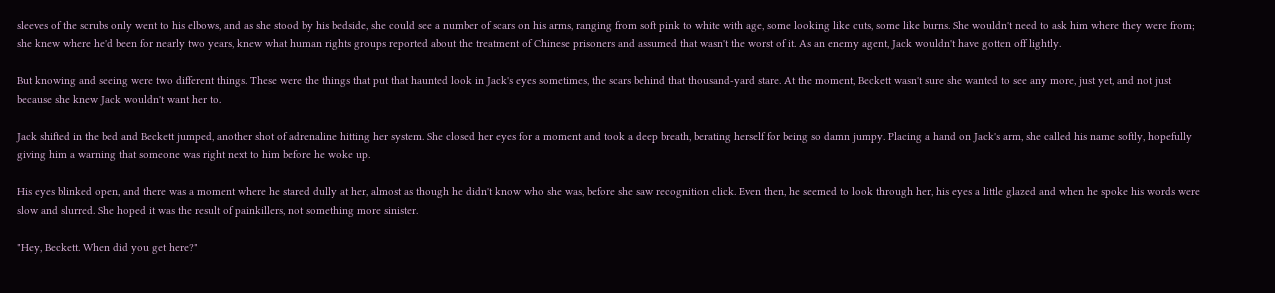sleeves of the scrubs only went to his elbows, and as she stood by his bedside, she could see a number of scars on his arms, ranging from soft pink to white with age, some looking like cuts, some like burns. She wouldn't need to ask him where they were from; she knew where he'd been for nearly two years, knew what human rights groups reported about the treatment of Chinese prisoners and assumed that wasn't the worst of it. As an enemy agent, Jack wouldn't have gotten off lightly.

But knowing and seeing were two different things. These were the things that put that haunted look in Jack's eyes sometimes, the scars behind that thousand-yard stare. At the moment, Beckett wasn't sure she wanted to see any more, just yet, and not just because she knew Jack wouldn't want her to.

Jack shifted in the bed and Beckett jumped, another shot of adrenaline hitting her system. She closed her eyes for a moment and took a deep breath, berating herself for being so damn jumpy. Placing a hand on Jack's arm, she called his name softly, hopefully giving him a warning that someone was right next to him before he woke up.

His eyes blinked open, and there was a moment where he stared dully at her, almost as though he didn't know who she was, before she saw recognition click. Even then, he seemed to look through her, his eyes a little glazed and when he spoke his words were slow and slurred. She hoped it was the result of painkillers, not something more sinister.

"Hey, Beckett. When did you get here?"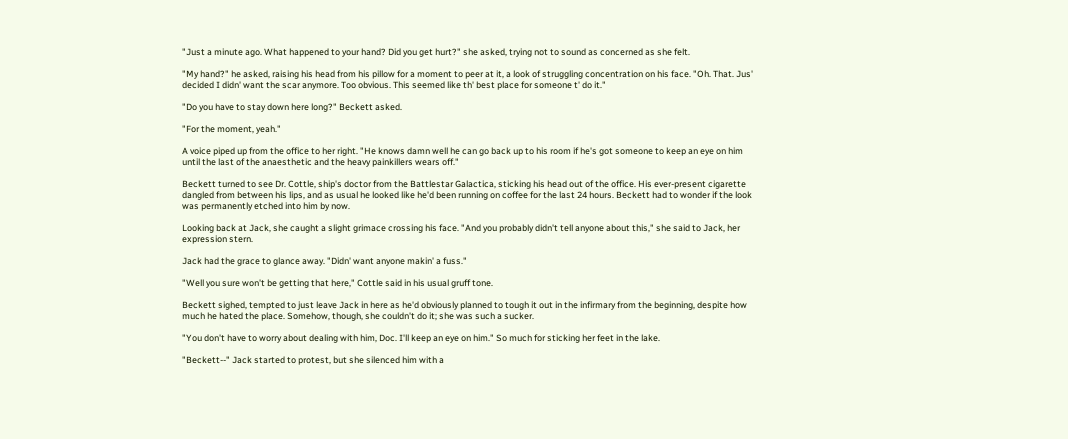"Just a minute ago. What happened to your hand? Did you get hurt?" she asked, trying not to sound as concerned as she felt.

"My hand?" he asked, raising his head from his pillow for a moment to peer at it, a look of struggling concentration on his face. "Oh. That. Jus' decided I didn' want the scar anymore. Too obvious. This seemed like th' best place for someone t' do it."

"Do you have to stay down here long?" Beckett asked.

"For the moment, yeah."

A voice piped up from the office to her right. "He knows damn well he can go back up to his room if he's got someone to keep an eye on him until the last of the anaesthetic and the heavy painkillers wears off."

Beckett turned to see Dr. Cottle, ship's doctor from the Battlestar Galactica, sticking his head out of the office. His ever-present cigarette dangled from between his lips, and as usual he looked like he'd been running on coffee for the last 24 hours. Beckett had to wonder if the look was permanently etched into him by now.

Looking back at Jack, she caught a slight grimace crossing his face. "And you probably didn't tell anyone about this," she said to Jack, her expression stern.

Jack had the grace to glance away. "Didn' want anyone makin' a fuss."

"Well you sure won't be getting that here," Cottle said in his usual gruff tone.

Beckett sighed, tempted to just leave Jack in here as he'd obviously planned to tough it out in the infirmary from the beginning, despite how much he hated the place. Somehow, though, she couldn't do it; she was such a sucker.

"You don't have to worry about dealing with him, Doc. I'll keep an eye on him." So much for sticking her feet in the lake.

"Beckett--" Jack started to protest, but she silenced him with a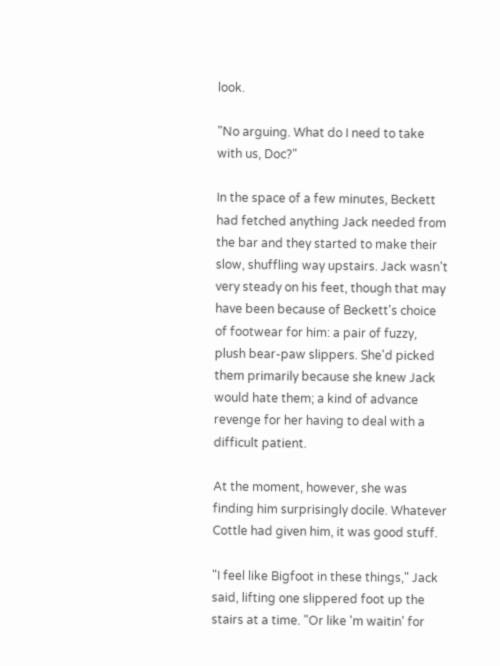look.

"No arguing. What do I need to take with us, Doc?"

In the space of a few minutes, Beckett had fetched anything Jack needed from the bar and they started to make their slow, shuffling way upstairs. Jack wasn't very steady on his feet, though that may have been because of Beckett's choice of footwear for him: a pair of fuzzy, plush bear-paw slippers. She'd picked them primarily because she knew Jack would hate them; a kind of advance revenge for her having to deal with a difficult patient.

At the moment, however, she was finding him surprisingly docile. Whatever Cottle had given him, it was good stuff.

"I feel like Bigfoot in these things," Jack said, lifting one slippered foot up the stairs at a time. "Or like 'm waitin' for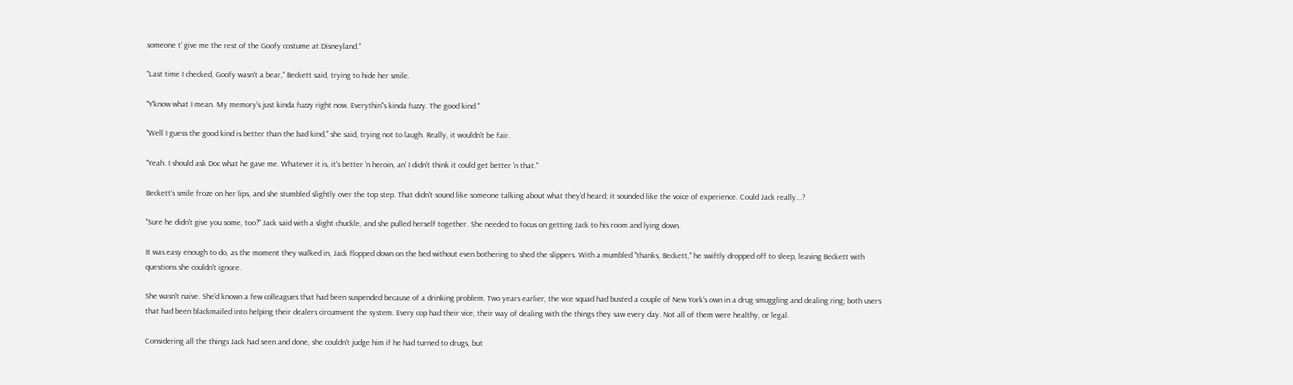someone t' give me the rest of the Goofy costume at Disneyland."

"Last time I checked, Goofy wasn't a bear," Beckett said, trying to hide her smile.

"Y'know what I mean. My memory's just kinda fuzzy right now. Everythin''s kinda fuzzy. The good kind."

"Well I guess the good kind is better than the bad kind," she said, trying not to laugh. Really, it wouldn't be fair.

"Yeah. I should ask Doc what he gave me. Whatever it is, it's better 'n heroin, an' I didn't think it could get better 'n that."

Beckett's smile froze on her lips, and she stumbled slightly over the top step. That didn't sound like someone talking about what they'd heard; it sounded like the voice of experience. Could Jack really...?

"Sure he didn't give you some, too?" Jack said with a slight chuckle, and she pulled herself together. She needed to focus on getting Jack to his room and lying down.

It was easy enough to do, as the moment they walked in, Jack flopped down on the bed without even bothering to shed the slippers. With a mumbled "thanks, Beckett," he swiftly dropped off to sleep, leaving Beckett with questions she couldn't ignore.

She wasn't naive. She'd known a few colleagues that had been suspended because of a drinking problem. Two years earlier, the vice squad had busted a couple of New York's own in a drug smuggling and dealing ring; both users that had been blackmailed into helping their dealers circumvent the system. Every cop had their vice, their way of dealing with the things they saw every day. Not all of them were healthy, or legal.

Considering all the things Jack had seen and done, she couldn't judge him if he had turned to drugs, but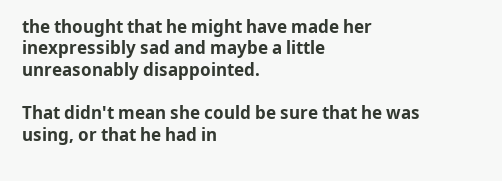the thought that he might have made her inexpressibly sad and maybe a little unreasonably disappointed.

That didn't mean she could be sure that he was using, or that he had in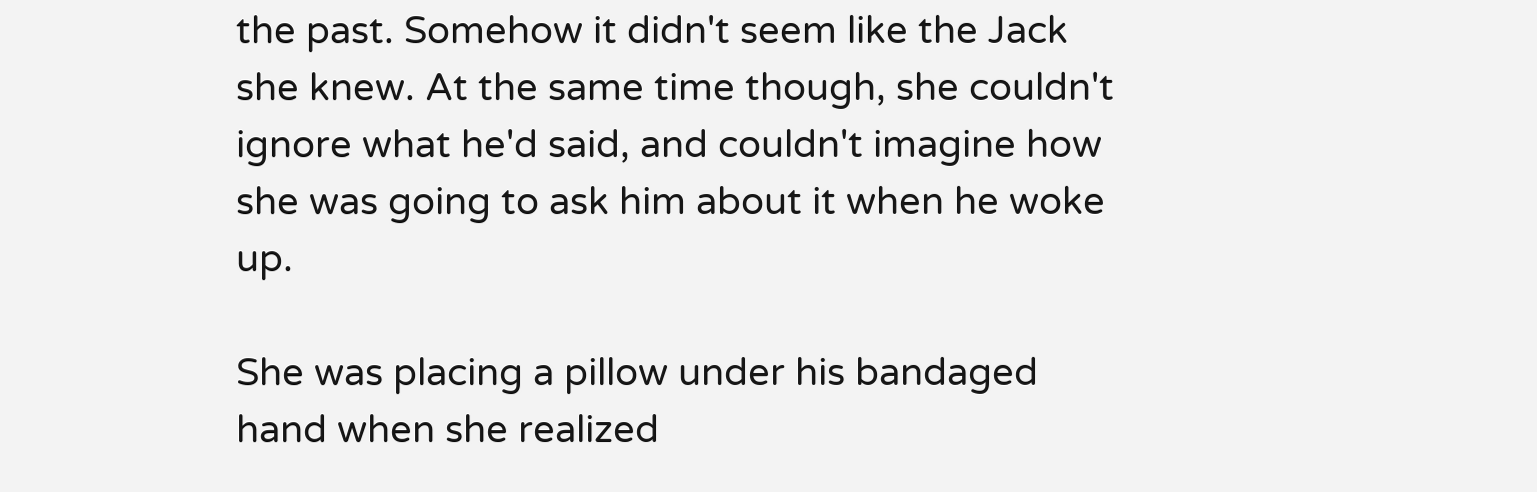the past. Somehow it didn't seem like the Jack she knew. At the same time though, she couldn't ignore what he'd said, and couldn't imagine how she was going to ask him about it when he woke up.

She was placing a pillow under his bandaged hand when she realized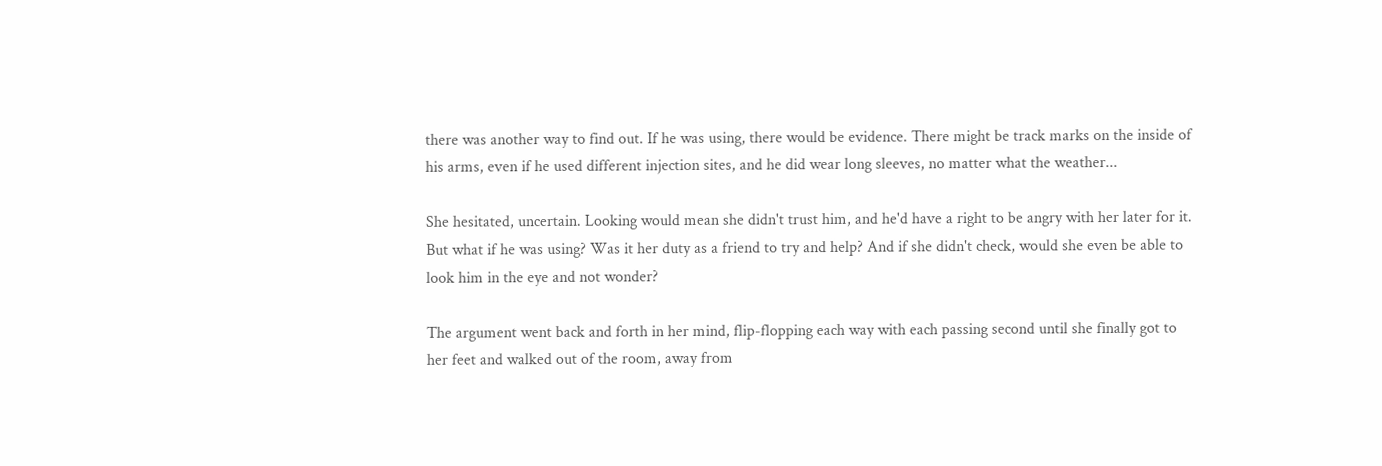there was another way to find out. If he was using, there would be evidence. There might be track marks on the inside of his arms, even if he used different injection sites, and he did wear long sleeves, no matter what the weather...

She hesitated, uncertain. Looking would mean she didn't trust him, and he'd have a right to be angry with her later for it. But what if he was using? Was it her duty as a friend to try and help? And if she didn't check, would she even be able to look him in the eye and not wonder?

The argument went back and forth in her mind, flip-flopping each way with each passing second until she finally got to her feet and walked out of the room, away from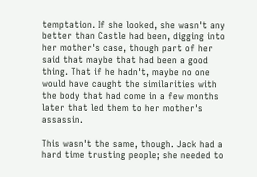temptation. If she looked, she wasn't any better than Castle had been, digging into her mother's case, though part of her said that maybe that had been a good thing. That if he hadn't, maybe no one would have caught the similarities with the body that had come in a few months later that led them to her mother's assassin.

This wasn't the same, though. Jack had a hard time trusting people; she needed to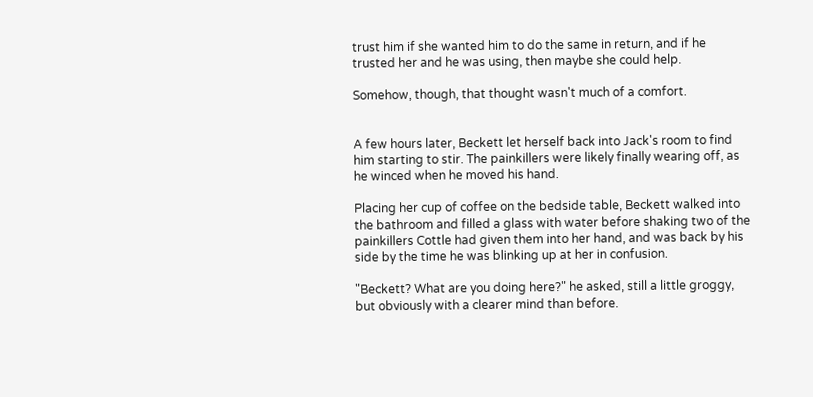trust him if she wanted him to do the same in return, and if he trusted her and he was using, then maybe she could help.

Somehow, though, that thought wasn't much of a comfort.


A few hours later, Beckett let herself back into Jack's room to find him starting to stir. The painkillers were likely finally wearing off, as he winced when he moved his hand.

Placing her cup of coffee on the bedside table, Beckett walked into the bathroom and filled a glass with water before shaking two of the painkillers Cottle had given them into her hand, and was back by his side by the time he was blinking up at her in confusion.

"Beckett? What are you doing here?" he asked, still a little groggy, but obviously with a clearer mind than before.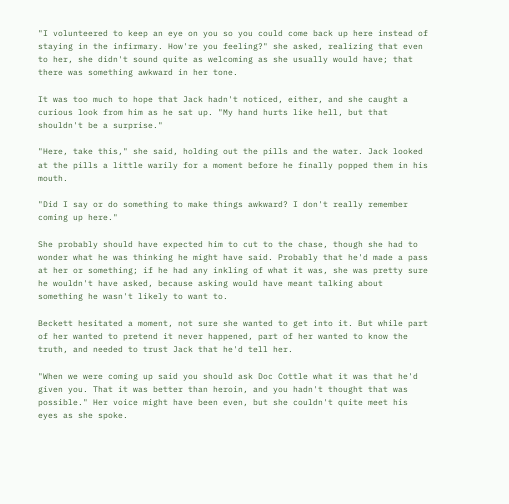"I volunteered to keep an eye on you so you could come back up here instead of staying in the infirmary. How're you feeling?" she asked, realizing that even to her, she didn't sound quite as welcoming as she usually would have; that there was something awkward in her tone.

It was too much to hope that Jack hadn't noticed, either, and she caught a curious look from him as he sat up. "My hand hurts like hell, but that shouldn't be a surprise."

"Here, take this," she said, holding out the pills and the water. Jack looked at the pills a little warily for a moment before he finally popped them in his mouth.

"Did I say or do something to make things awkward? I don't really remember coming up here."

She probably should have expected him to cut to the chase, though she had to wonder what he was thinking he might have said. Probably that he'd made a pass at her or something; if he had any inkling of what it was, she was pretty sure he wouldn't have asked, because asking would have meant talking about something he wasn't likely to want to.

Beckett hesitated a moment, not sure she wanted to get into it. But while part of her wanted to pretend it never happened, part of her wanted to know the truth, and needed to trust Jack that he'd tell her.

"When we were coming up said you should ask Doc Cottle what it was that he'd given you. That it was better than heroin, and you hadn't thought that was possible." Her voice might have been even, but she couldn't quite meet his eyes as she spoke.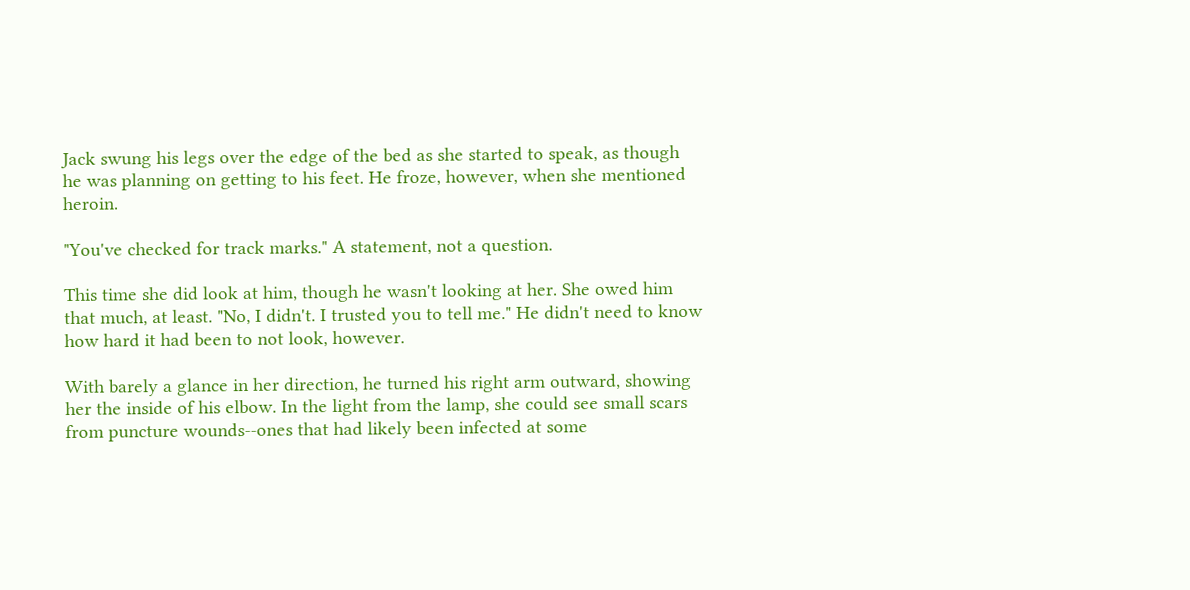Jack swung his legs over the edge of the bed as she started to speak, as though he was planning on getting to his feet. He froze, however, when she mentioned heroin.

"You've checked for track marks." A statement, not a question.

This time she did look at him, though he wasn't looking at her. She owed him that much, at least. "No, I didn't. I trusted you to tell me." He didn't need to know how hard it had been to not look, however.

With barely a glance in her direction, he turned his right arm outward, showing her the inside of his elbow. In the light from the lamp, she could see small scars from puncture wounds--ones that had likely been infected at some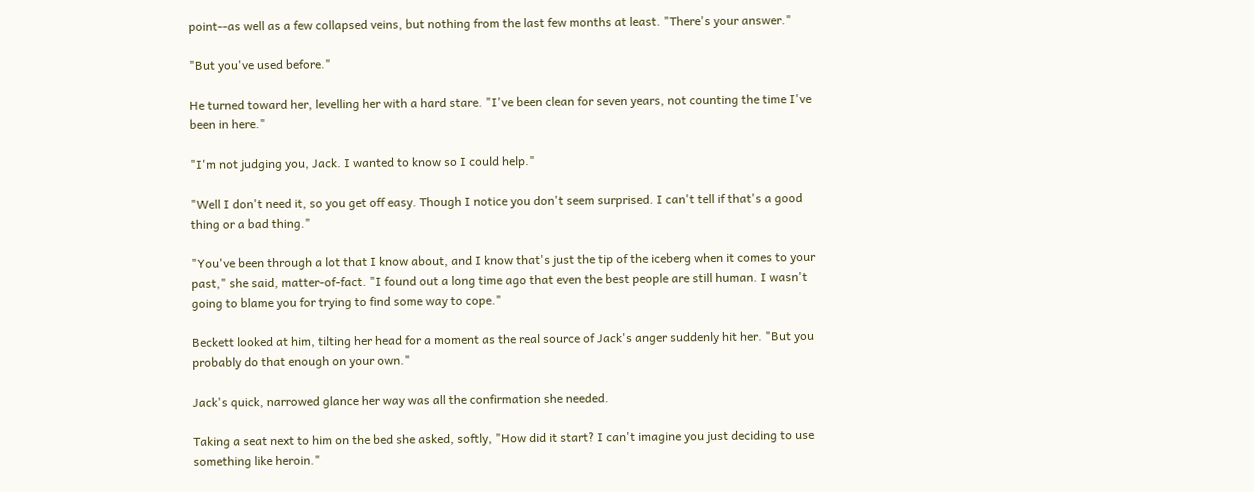point--as well as a few collapsed veins, but nothing from the last few months at least. "There's your answer."

"But you've used before."

He turned toward her, levelling her with a hard stare. "I've been clean for seven years, not counting the time I've been in here."

"I'm not judging you, Jack. I wanted to know so I could help."

"Well I don't need it, so you get off easy. Though I notice you don't seem surprised. I can't tell if that's a good thing or a bad thing."

"You've been through a lot that I know about, and I know that's just the tip of the iceberg when it comes to your past," she said, matter-of-fact. "I found out a long time ago that even the best people are still human. I wasn't going to blame you for trying to find some way to cope."

Beckett looked at him, tilting her head for a moment as the real source of Jack's anger suddenly hit her. "But you probably do that enough on your own."

Jack's quick, narrowed glance her way was all the confirmation she needed.

Taking a seat next to him on the bed she asked, softly, "How did it start? I can't imagine you just deciding to use something like heroin."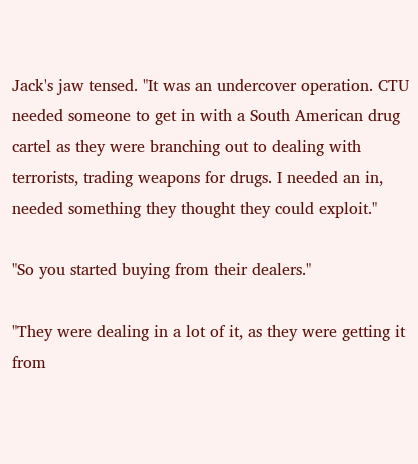Jack's jaw tensed. "It was an undercover operation. CTU needed someone to get in with a South American drug cartel as they were branching out to dealing with terrorists, trading weapons for drugs. I needed an in, needed something they thought they could exploit."

"So you started buying from their dealers."

"They were dealing in a lot of it, as they were getting it from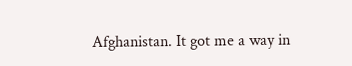Afghanistan. It got me a way in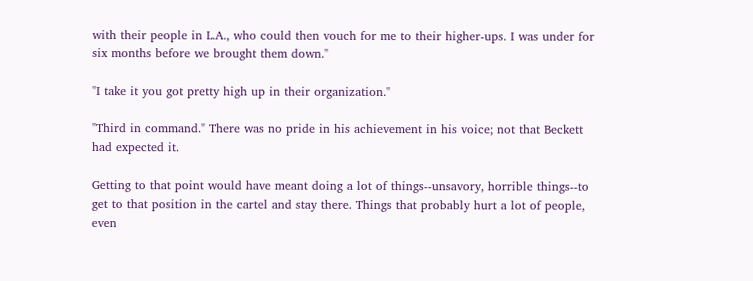with their people in L.A., who could then vouch for me to their higher-ups. I was under for six months before we brought them down."

"I take it you got pretty high up in their organization."

"Third in command." There was no pride in his achievement in his voice; not that Beckett had expected it.

Getting to that point would have meant doing a lot of things--unsavory, horrible things--to get to that position in the cartel and stay there. Things that probably hurt a lot of people, even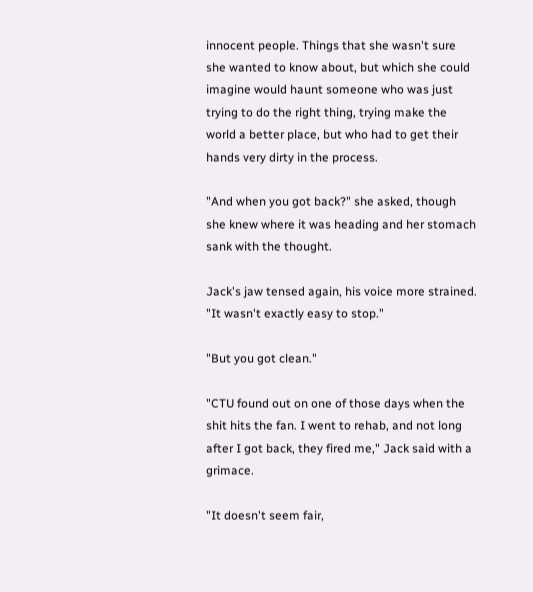innocent people. Things that she wasn't sure she wanted to know about, but which she could imagine would haunt someone who was just trying to do the right thing, trying make the world a better place, but who had to get their hands very dirty in the process.

"And when you got back?" she asked, though she knew where it was heading and her stomach sank with the thought.

Jack's jaw tensed again, his voice more strained. "It wasn't exactly easy to stop."

"But you got clean."

"CTU found out on one of those days when the shit hits the fan. I went to rehab, and not long after I got back, they fired me," Jack said with a grimace.

"It doesn't seem fair,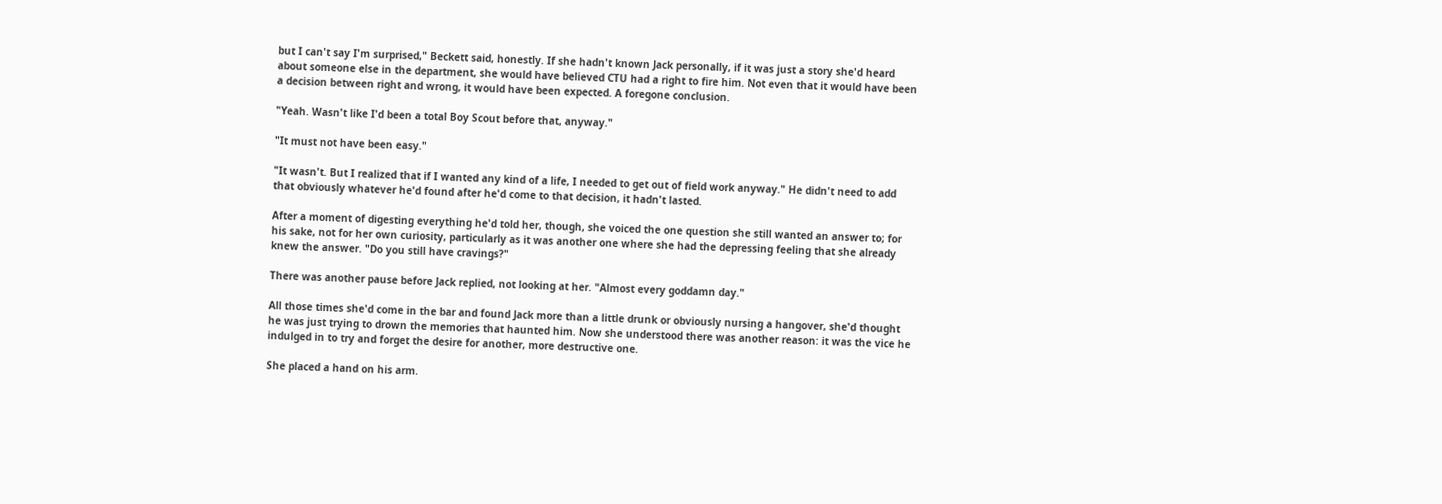but I can't say I'm surprised," Beckett said, honestly. If she hadn't known Jack personally, if it was just a story she'd heard about someone else in the department, she would have believed CTU had a right to fire him. Not even that it would have been a decision between right and wrong, it would have been expected. A foregone conclusion.

"Yeah. Wasn't like I'd been a total Boy Scout before that, anyway."

"It must not have been easy."

"It wasn't. But I realized that if I wanted any kind of a life, I needed to get out of field work anyway." He didn't need to add that obviously whatever he'd found after he'd come to that decision, it hadn't lasted.

After a moment of digesting everything he'd told her, though, she voiced the one question she still wanted an answer to; for his sake, not for her own curiosity, particularly as it was another one where she had the depressing feeling that she already knew the answer. "Do you still have cravings?"

There was another pause before Jack replied, not looking at her. "Almost every goddamn day."

All those times she'd come in the bar and found Jack more than a little drunk or obviously nursing a hangover, she'd thought he was just trying to drown the memories that haunted him. Now she understood there was another reason: it was the vice he indulged in to try and forget the desire for another, more destructive one.

She placed a hand on his arm.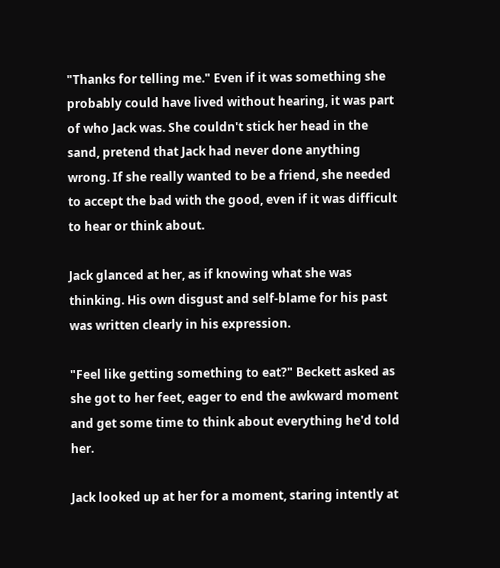"Thanks for telling me." Even if it was something she probably could have lived without hearing, it was part of who Jack was. She couldn't stick her head in the sand, pretend that Jack had never done anything wrong. If she really wanted to be a friend, she needed to accept the bad with the good, even if it was difficult to hear or think about.

Jack glanced at her, as if knowing what she was thinking. His own disgust and self-blame for his past was written clearly in his expression.

"Feel like getting something to eat?" Beckett asked as she got to her feet, eager to end the awkward moment and get some time to think about everything he'd told her.

Jack looked up at her for a moment, staring intently at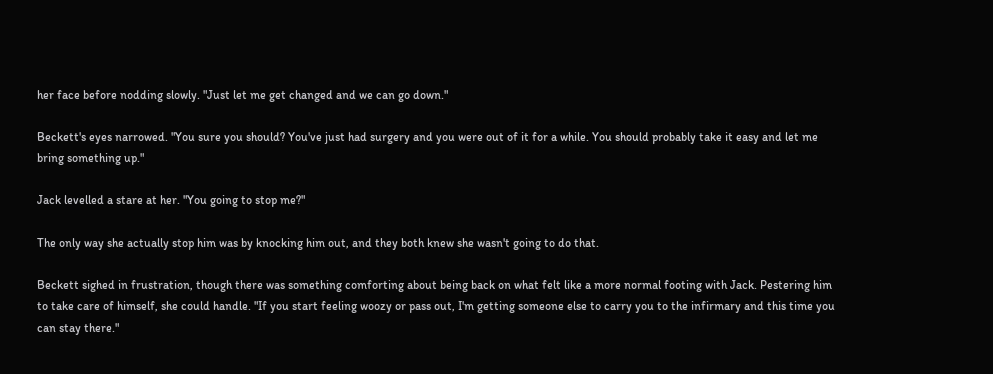her face before nodding slowly. "Just let me get changed and we can go down."

Beckett's eyes narrowed. "You sure you should? You've just had surgery and you were out of it for a while. You should probably take it easy and let me bring something up."

Jack levelled a stare at her. "You going to stop me?"

The only way she actually stop him was by knocking him out, and they both knew she wasn't going to do that.

Beckett sighed in frustration, though there was something comforting about being back on what felt like a more normal footing with Jack. Pestering him to take care of himself, she could handle. "If you start feeling woozy or pass out, I'm getting someone else to carry you to the infirmary and this time you can stay there."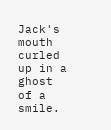Jack's mouth curled up in a ghost of a smile.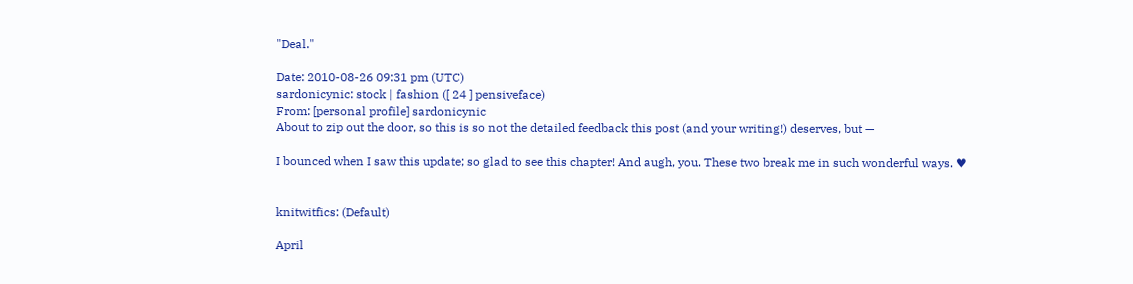"Deal."

Date: 2010-08-26 09:31 pm (UTC)
sardonicynic: stock | fashion ([ 24 ] pensiveface)
From: [personal profile] sardonicynic
About to zip out the door, so this is so not the detailed feedback this post (and your writing!) deserves, but —

I bounced when I saw this update; so glad to see this chapter! And augh, you. These two break me in such wonderful ways. ♥


knitwitfics: (Default)

April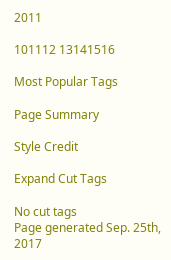2011

101112 13141516

Most Popular Tags

Page Summary

Style Credit

Expand Cut Tags

No cut tags
Page generated Sep. 25th, 2017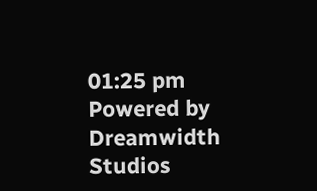01:25 pm
Powered by Dreamwidth Studios